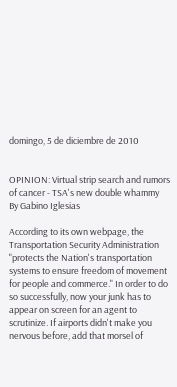domingo, 5 de diciembre de 2010


OPINION: Virtual strip search and rumors of cancer - TSA's new double whammy
By Gabino Iglesias

According to its own webpage, the Transportation Security Administration "protects the Nation's transportation systems to ensure freedom of movement for people and commerce." In order to do so successfully, now your junk has to appear on screen for an agent to scrutinize. If airports didn't make you nervous before, add that morsel of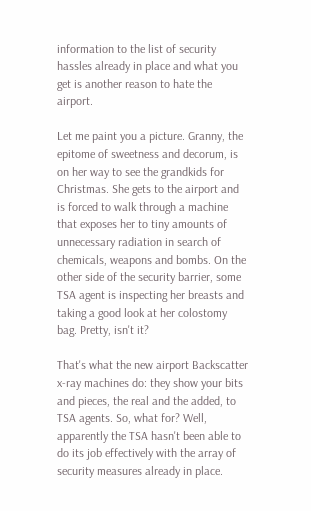information to the list of security hassles already in place and what you get is another reason to hate the airport.

Let me paint you a picture. Granny, the epitome of sweetness and decorum, is on her way to see the grandkids for Christmas. She gets to the airport and is forced to walk through a machine that exposes her to tiny amounts of unnecessary radiation in search of chemicals, weapons and bombs. On the other side of the security barrier, some TSA agent is inspecting her breasts and taking a good look at her colostomy bag. Pretty, isn't it?

That's what the new airport Backscatter x-ray machines do: they show your bits and pieces, the real and the added, to TSA agents. So, what for? Well, apparently the TSA hasn't been able to do its job effectively with the array of security measures already in place.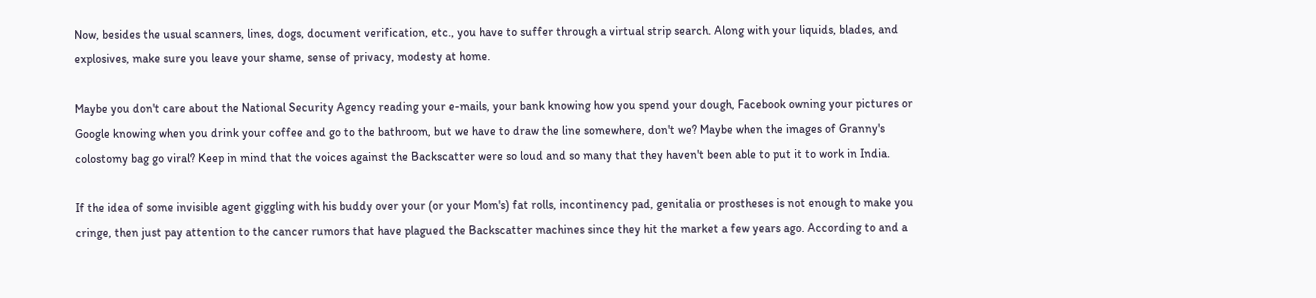Now, besides the usual scanners, lines, dogs, document verification, etc., you have to suffer through a virtual strip search. Along with your liquids, blades, and explosives, make sure you leave your shame, sense of privacy, modesty at home.

Maybe you don't care about the National Security Agency reading your e-mails, your bank knowing how you spend your dough, Facebook owning your pictures or Google knowing when you drink your coffee and go to the bathroom, but we have to draw the line somewhere, don't we? Maybe when the images of Granny's colostomy bag go viral? Keep in mind that the voices against the Backscatter were so loud and so many that they haven't been able to put it to work in India.

If the idea of some invisible agent giggling with his buddy over your (or your Mom's) fat rolls, incontinency pad, genitalia or prostheses is not enough to make you cringe, then just pay attention to the cancer rumors that have plagued the Backscatter machines since they hit the market a few years ago. According to and a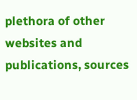plethora of other websites and publications, sources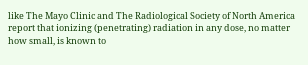like The Mayo Clinic and The Radiological Society of North America report that ionizing (penetrating) radiation in any dose, no matter how small, is known to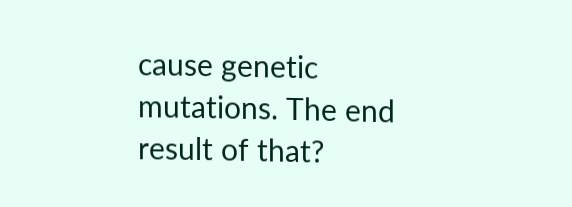cause genetic mutations. The end result of that?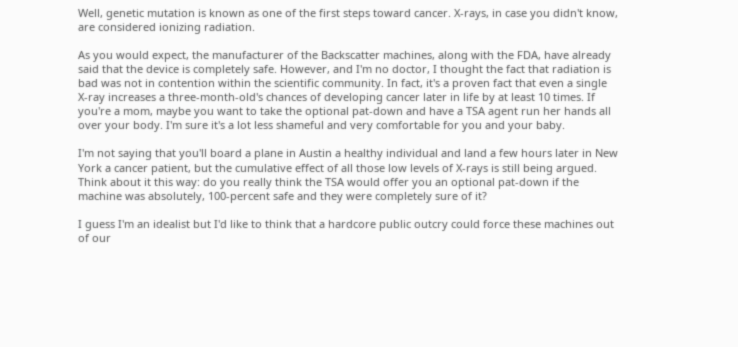Well, genetic mutation is known as one of the first steps toward cancer. X-rays, in case you didn't know, are considered ionizing radiation.

As you would expect, the manufacturer of the Backscatter machines, along with the FDA, have already said that the device is completely safe. However, and I'm no doctor, I thought the fact that radiation is bad was not in contention within the scientific community. In fact, it's a proven fact that even a single X-ray increases a three-month-old's chances of developing cancer later in life by at least 10 times. If you're a mom, maybe you want to take the optional pat-down and have a TSA agent run her hands all over your body. I'm sure it's a lot less shameful and very comfortable for you and your baby.

I'm not saying that you'll board a plane in Austin a healthy individual and land a few hours later in New York a cancer patient, but the cumulative effect of all those low levels of X-rays is still being argued. Think about it this way: do you really think the TSA would offer you an optional pat-down if the machine was absolutely, 100-percent safe and they were completely sure of it?

I guess I'm an idealist but I'd like to think that a hardcore public outcry could force these machines out of our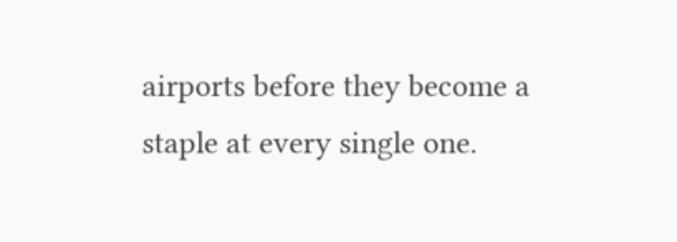airports before they become a staple at every single one.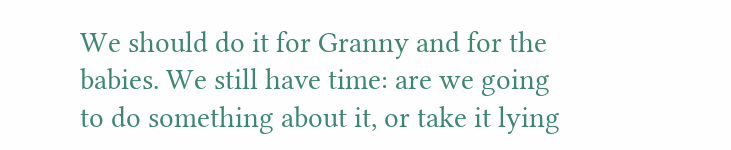We should do it for Granny and for the babies. We still have time: are we going to do something about it, or take it lying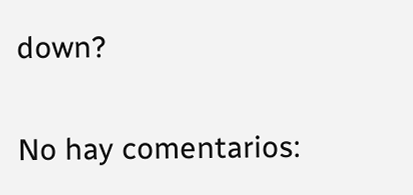down?

No hay comentarios: